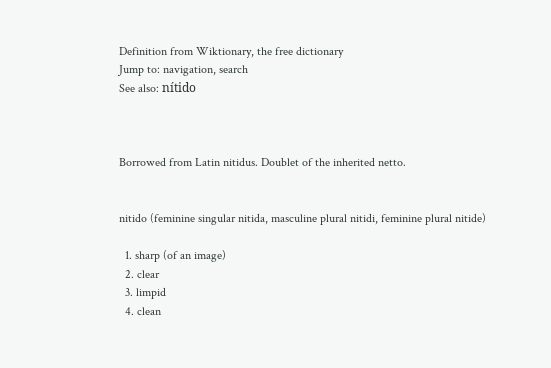Definition from Wiktionary, the free dictionary
Jump to: navigation, search
See also: nítido



Borrowed from Latin nitidus. Doublet of the inherited netto.


nitido (feminine singular nitida, masculine plural nitidi, feminine plural nitide)

  1. sharp (of an image)
  2. clear
  3. limpid
  4. clean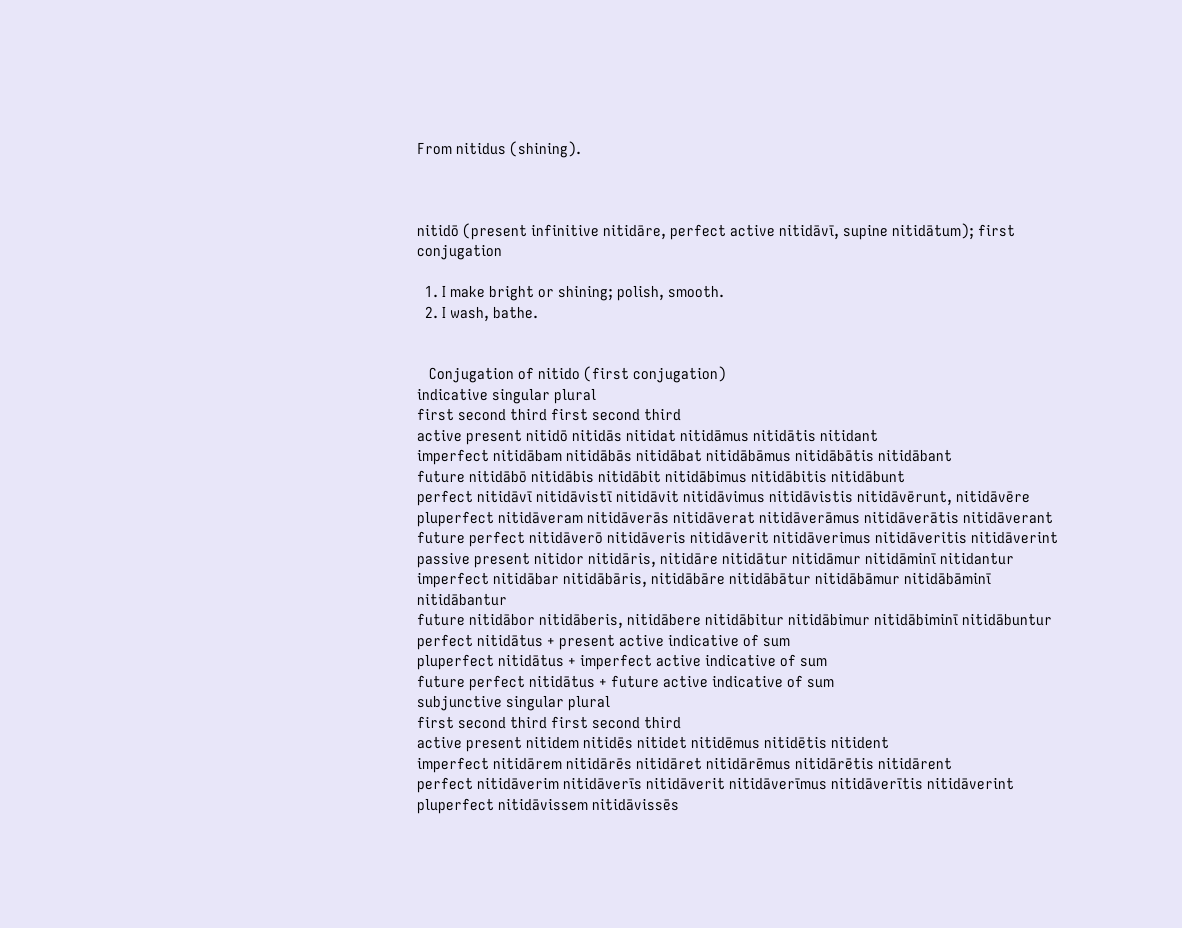From nitidus (shining).



nitidō (present infinitive nitidāre, perfect active nitidāvī, supine nitidātum); first conjugation

  1. I make bright or shining; polish, smooth.
  2. I wash, bathe.


   Conjugation of nitido (first conjugation)
indicative singular plural
first second third first second third
active present nitidō nitidās nitidat nitidāmus nitidātis nitidant
imperfect nitidābam nitidābās nitidābat nitidābāmus nitidābātis nitidābant
future nitidābō nitidābis nitidābit nitidābimus nitidābitis nitidābunt
perfect nitidāvī nitidāvistī nitidāvit nitidāvimus nitidāvistis nitidāvērunt, nitidāvēre
pluperfect nitidāveram nitidāverās nitidāverat nitidāverāmus nitidāverātis nitidāverant
future perfect nitidāverō nitidāveris nitidāverit nitidāverimus nitidāveritis nitidāverint
passive present nitidor nitidāris, nitidāre nitidātur nitidāmur nitidāminī nitidantur
imperfect nitidābar nitidābāris, nitidābāre nitidābātur nitidābāmur nitidābāminī nitidābantur
future nitidābor nitidāberis, nitidābere nitidābitur nitidābimur nitidābiminī nitidābuntur
perfect nitidātus + present active indicative of sum
pluperfect nitidātus + imperfect active indicative of sum
future perfect nitidātus + future active indicative of sum
subjunctive singular plural
first second third first second third
active present nitidem nitidēs nitidet nitidēmus nitidētis nitident
imperfect nitidārem nitidārēs nitidāret nitidārēmus nitidārētis nitidārent
perfect nitidāverim nitidāverīs nitidāverit nitidāverīmus nitidāverītis nitidāverint
pluperfect nitidāvissem nitidāvissēs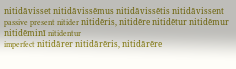nitidāvisset nitidāvissēmus nitidāvissētis nitidāvissent
passive present nitider nitidēris, nitidēre nitidētur nitidēmur nitidēminī nitidentur
imperfect nitidārer nitidārēris, nitidārēre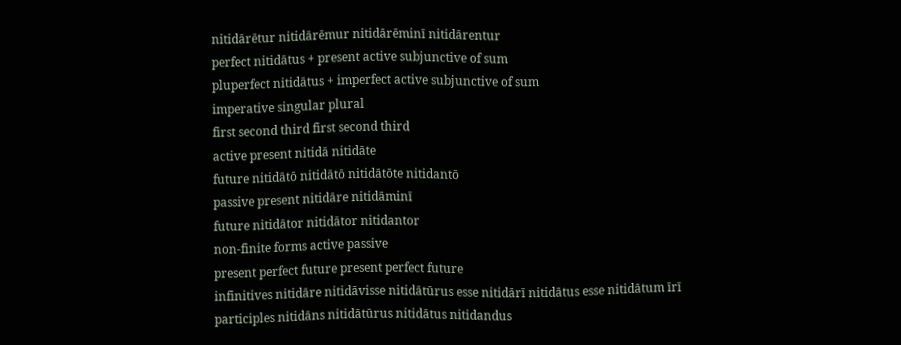nitidārētur nitidārēmur nitidārēminī nitidārentur
perfect nitidātus + present active subjunctive of sum
pluperfect nitidātus + imperfect active subjunctive of sum
imperative singular plural
first second third first second third
active present nitidā nitidāte
future nitidātō nitidātō nitidātōte nitidantō
passive present nitidāre nitidāminī
future nitidātor nitidātor nitidantor
non-finite forms active passive
present perfect future present perfect future
infinitives nitidāre nitidāvisse nitidātūrus esse nitidārī nitidātus esse nitidātum īrī
participles nitidāns nitidātūrus nitidātus nitidandus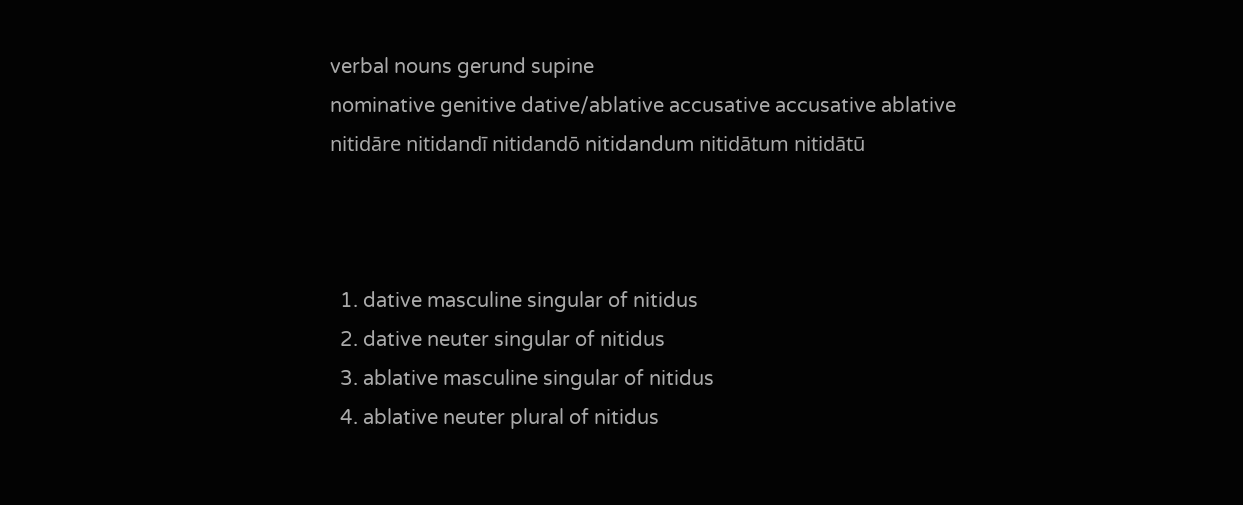verbal nouns gerund supine
nominative genitive dative/ablative accusative accusative ablative
nitidāre nitidandī nitidandō nitidandum nitidātum nitidātū



  1. dative masculine singular of nitidus
  2. dative neuter singular of nitidus
  3. ablative masculine singular of nitidus
  4. ablative neuter plural of nitidus